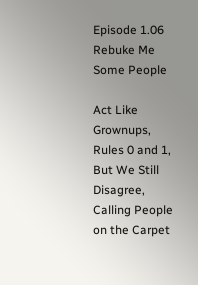Episode 1.06 Rebuke Me Some People

Act Like Grownups, Rules 0 and 1, But We Still Disagree, Calling People on the Carpet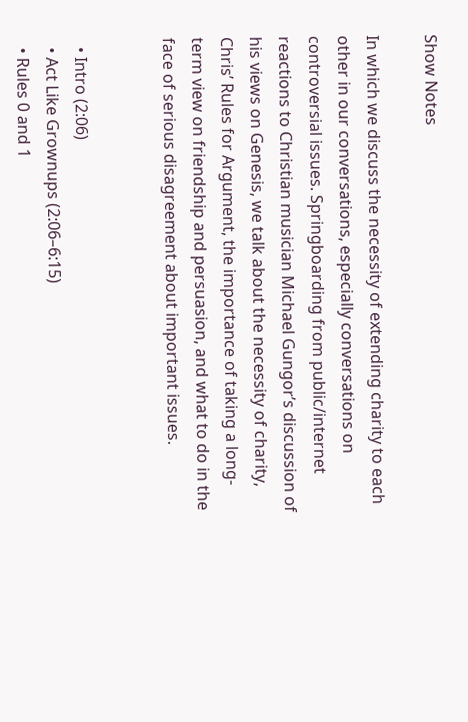Show Notes

In which we discuss the necessity of extending charity to each other in our conversations, especially conversations on controversial issues. Springboarding from public/internet reactions to Christian musician Michael Gungor’s discussion of his views on Genesis, we talk about the necessity of charity, Chris’ Rules for Argument, the importance of taking a long-term view on friendship and persuasion, and what to do in the face of serious disagreement about important issues.


  • Intro (2:06)
  • Act Like Grownups (2:06–6:15)
  • Rules 0 and 1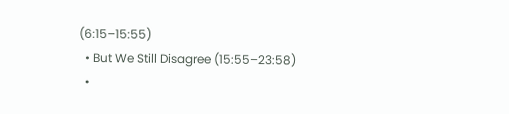(6:15–15:55)
  • But We Still Disagree (15:55–23:58)
  •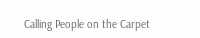Calling People on the Carpet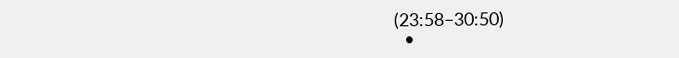(23:58–30:50)
  •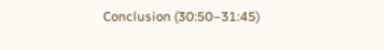Conclusion (30:50–31:45)